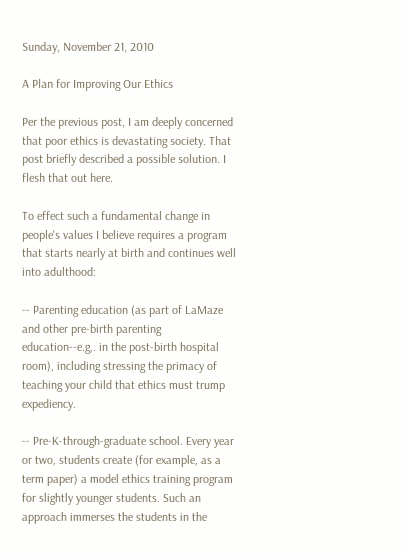Sunday, November 21, 2010

A Plan for Improving Our Ethics

Per the previous post, I am deeply concerned that poor ethics is devastating society. That post briefly described a possible solution. I flesh that out here.

To effect such a fundamental change in people's values I believe requires a program that starts nearly at birth and continues well into adulthood:

-- Parenting education (as part of LaMaze and other pre-birth parenting education--e.g,. in the post-birth hospital room), including stressing the primacy of teaching your child that ethics must trump expediency.

-- Pre-K-through-graduate school. Every year or two, students create (for example, as a term paper) a model ethics training program for slightly younger students. Such an approach immerses the students in the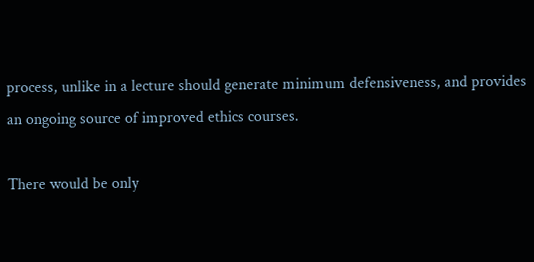process, unlike in a lecture should generate minimum defensiveness, and provides an ongoing source of improved ethics courses.

There would be only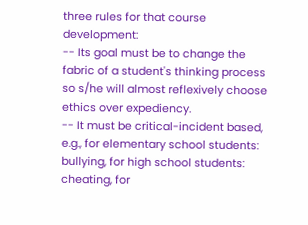three rules for that course development:
-- Its goal must be to change the fabric of a student's thinking process so s/he will almost reflexively choose ethics over expediency.
-- It must be critical-incident based, e.g., for elementary school students: bullying, for high school students: cheating, for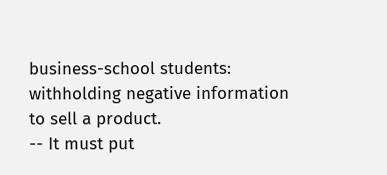business-school students: withholding negative information to sell a product.
-- It must put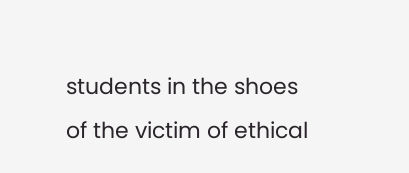students in the shoes of the victim of ethical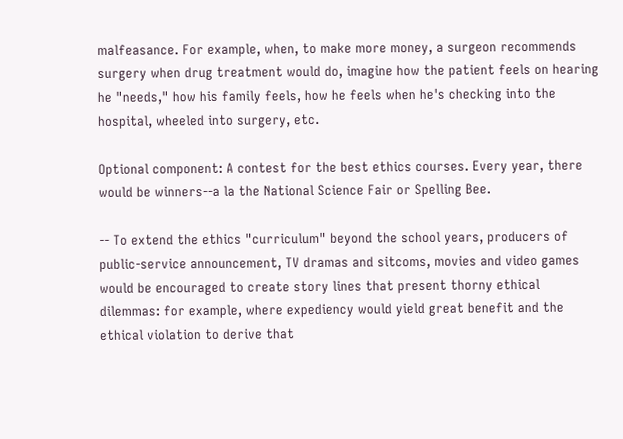malfeasance. For example, when, to make more money, a surgeon recommends surgery when drug treatment would do, imagine how the patient feels on hearing he "needs," how his family feels, how he feels when he's checking into the hospital, wheeled into surgery, etc.

Optional component: A contest for the best ethics courses. Every year, there would be winners--a la the National Science Fair or Spelling Bee.

-- To extend the ethics "curriculum" beyond the school years, producers of public-service announcement, TV dramas and sitcoms, movies and video games would be encouraged to create story lines that present thorny ethical dilemmas: for example, where expediency would yield great benefit and the ethical violation to derive that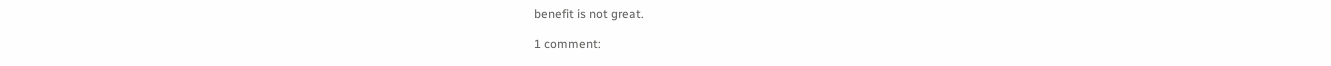benefit is not great.

1 comment: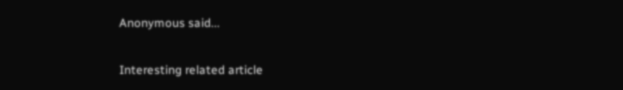Anonymous said...

Interesting related article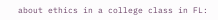about ethics in a college class in FL: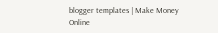blogger templates | Make Money Online